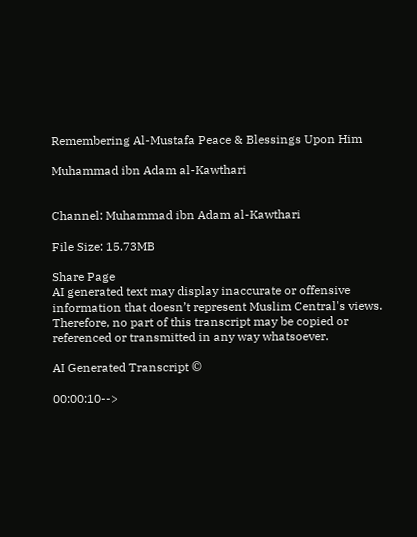Remembering Al-Mustafa Peace & Blessings Upon Him

Muhammad ibn Adam al-Kawthari


Channel: Muhammad ibn Adam al-Kawthari

File Size: 15.73MB

Share Page
AI generated text may display inaccurate or offensive information that doesn’t represent Muslim Central's views. Therefore, no part of this transcript may be copied or referenced or transmitted in any way whatsoever.

AI Generated Transcript ©

00:00:10-->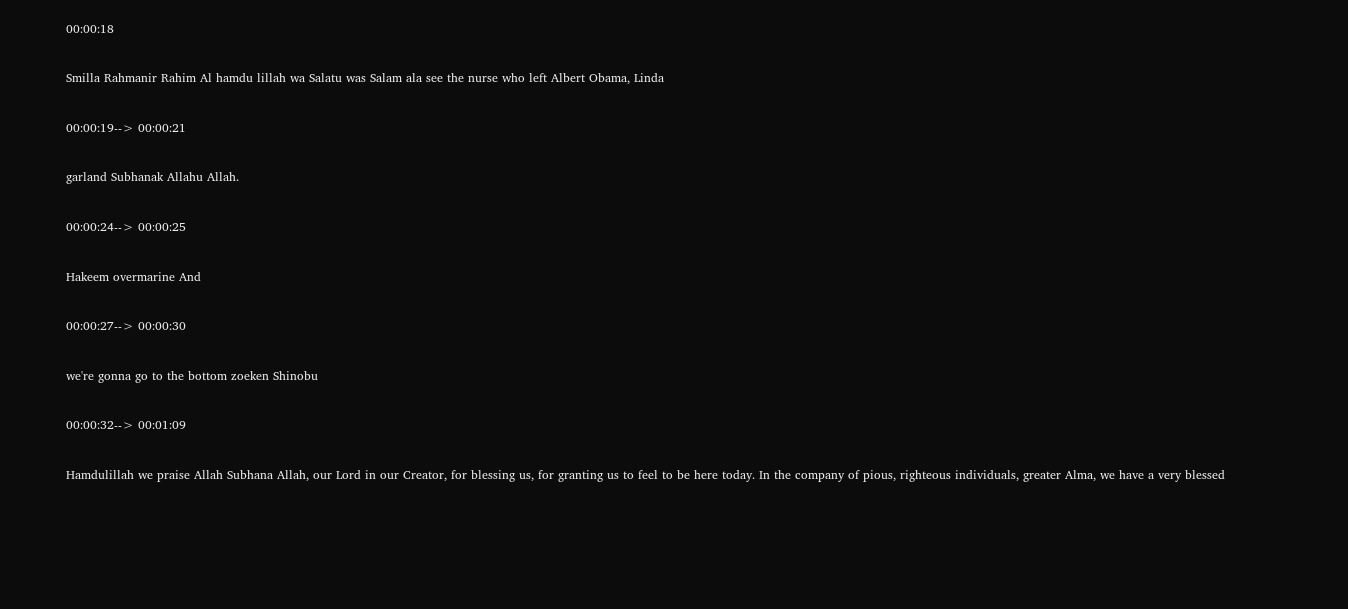00:00:18

Smilla Rahmanir Rahim Al hamdu lillah wa Salatu was Salam ala see the nurse who left Albert Obama, Linda

00:00:19--> 00:00:21

garland Subhanak Allahu Allah.

00:00:24--> 00:00:25

Hakeem overmarine And

00:00:27--> 00:00:30

we're gonna go to the bottom zoeken Shinobu

00:00:32--> 00:01:09

Hamdulillah we praise Allah Subhana Allah, our Lord in our Creator, for blessing us, for granting us to feel to be here today. In the company of pious, righteous individuals, greater Alma, we have a very blessed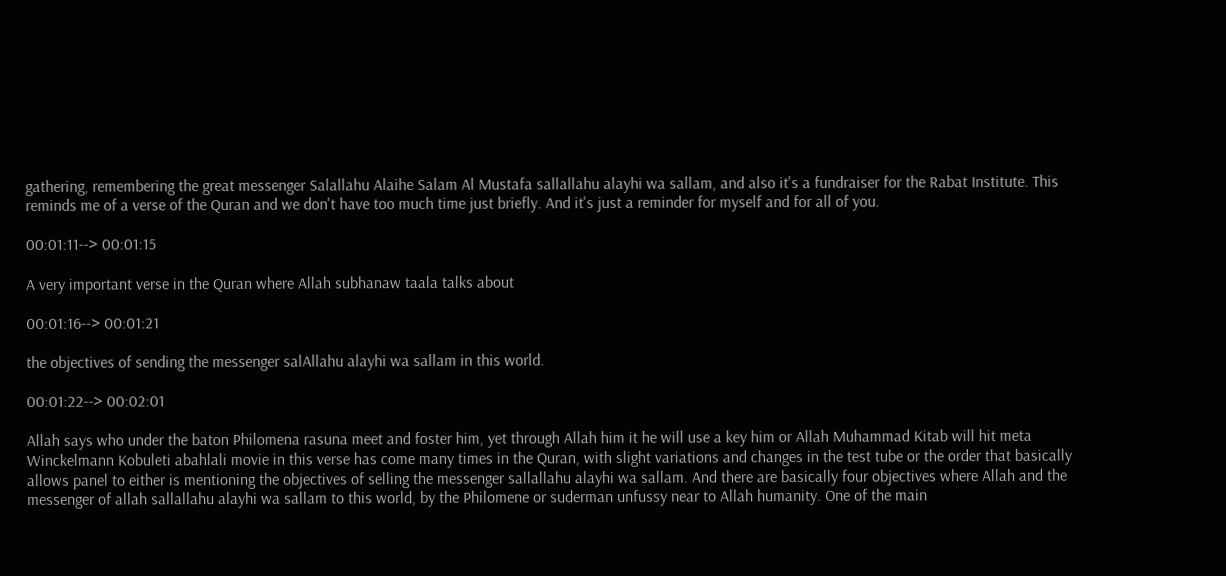gathering, remembering the great messenger Salallahu Alaihe Salam Al Mustafa sallallahu alayhi wa sallam, and also it's a fundraiser for the Rabat Institute. This reminds me of a verse of the Quran and we don't have too much time just briefly. And it's just a reminder for myself and for all of you.

00:01:11--> 00:01:15

A very important verse in the Quran where Allah subhanaw taala talks about

00:01:16--> 00:01:21

the objectives of sending the messenger salAllahu alayhi wa sallam in this world.

00:01:22--> 00:02:01

Allah says who under the baton Philomena rasuna meet and foster him, yet through Allah him it he will use a key him or Allah Muhammad Kitab will hit meta Winckelmann Kobuleti abahlali movie in this verse has come many times in the Quran, with slight variations and changes in the test tube or the order that basically allows panel to either is mentioning the objectives of selling the messenger sallallahu alayhi wa sallam. And there are basically four objectives where Allah and the messenger of allah sallallahu alayhi wa sallam to this world, by the Philomene or suderman unfussy near to Allah humanity. One of the main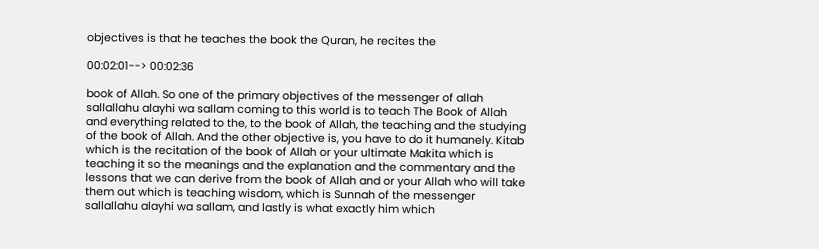objectives is that he teaches the book the Quran, he recites the

00:02:01--> 00:02:36

book of Allah. So one of the primary objectives of the messenger of allah sallallahu alayhi wa sallam coming to this world is to teach The Book of Allah and everything related to the, to the book of Allah, the teaching and the studying of the book of Allah. And the other objective is, you have to do it humanely. Kitab which is the recitation of the book of Allah or your ultimate Makita which is teaching it so the meanings and the explanation and the commentary and the lessons that we can derive from the book of Allah and or your Allah who will take them out which is teaching wisdom, which is Sunnah of the messenger sallallahu alayhi wa sallam, and lastly is what exactly him which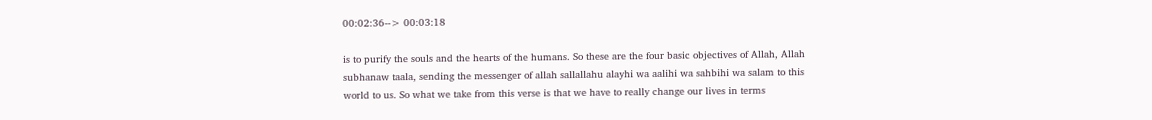00:02:36--> 00:03:18

is to purify the souls and the hearts of the humans. So these are the four basic objectives of Allah, Allah subhanaw taala, sending the messenger of allah sallallahu alayhi wa aalihi wa sahbihi wa salam to this world to us. So what we take from this verse is that we have to really change our lives in terms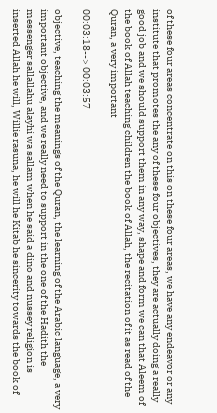of these four areas concentrate on this on these four areas, we have any endeavor or any institute that promotes the any of these four objectives, they are actually doing a really good job and we should support them in any way, shape and form we can that Aleem of the book of Allah teaching children the book of Allah, the recitation of it as read of the Quran, a very important

00:03:18--> 00:03:57

objective, teaching the meanings of the Quran, the learning of the Arabic language, a very important objective, and we really need to support in the one of the Hadith the messenger sallallahu alayhi wa sallam when he said a dino and nussey religion is inserted Allah he will, Willie rasuna, he will he Kitab he sincerity towards the book of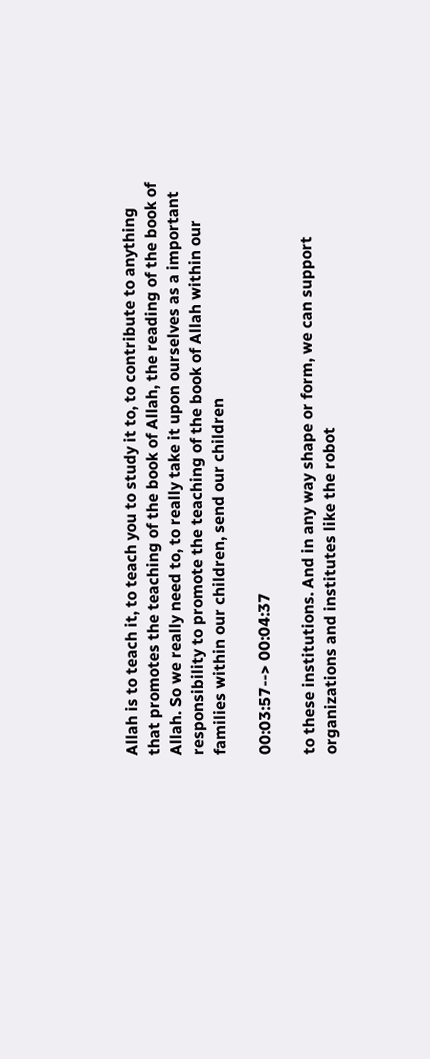Allah is to teach it, to teach you to study it to, to contribute to anything that promotes the teaching of the book of Allah, the reading of the book of Allah. So we really need to, to really take it upon ourselves as a important responsibility to promote the teaching of the book of Allah within our families within our children, send our children

00:03:57--> 00:04:37

to these institutions. And in any way shape or form, we can support organizations and institutes like the robot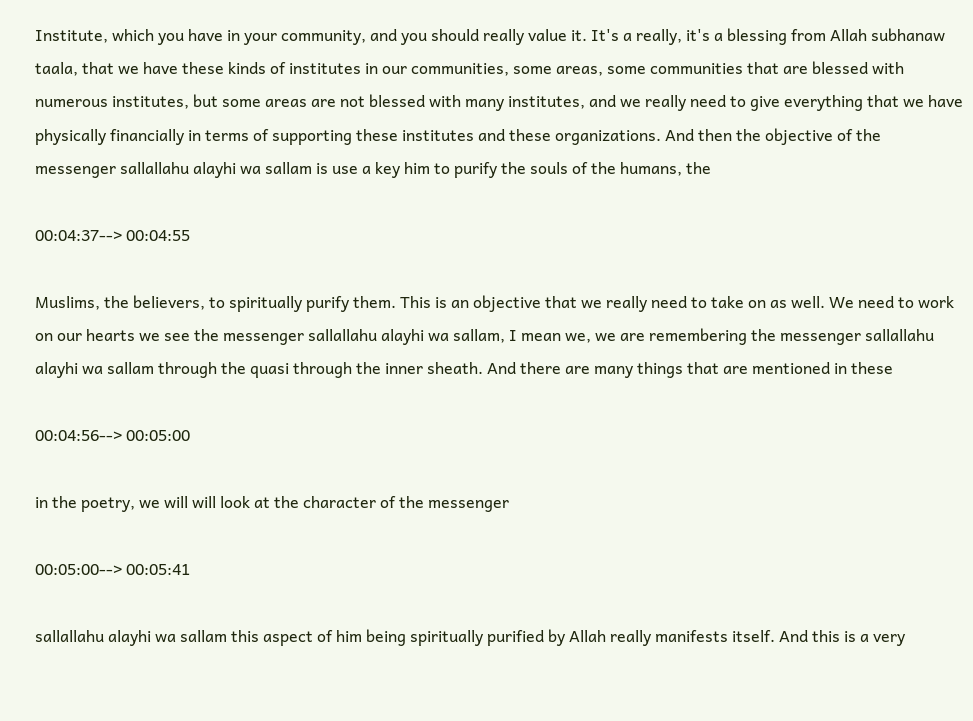Institute, which you have in your community, and you should really value it. It's a really, it's a blessing from Allah subhanaw taala, that we have these kinds of institutes in our communities, some areas, some communities that are blessed with numerous institutes, but some areas are not blessed with many institutes, and we really need to give everything that we have physically financially in terms of supporting these institutes and these organizations. And then the objective of the messenger sallallahu alayhi wa sallam is use a key him to purify the souls of the humans, the

00:04:37--> 00:04:55

Muslims, the believers, to spiritually purify them. This is an objective that we really need to take on as well. We need to work on our hearts we see the messenger sallallahu alayhi wa sallam, I mean we, we are remembering the messenger sallallahu alayhi wa sallam through the quasi through the inner sheath. And there are many things that are mentioned in these

00:04:56--> 00:05:00

in the poetry, we will will look at the character of the messenger

00:05:00--> 00:05:41

sallallahu alayhi wa sallam this aspect of him being spiritually purified by Allah really manifests itself. And this is a very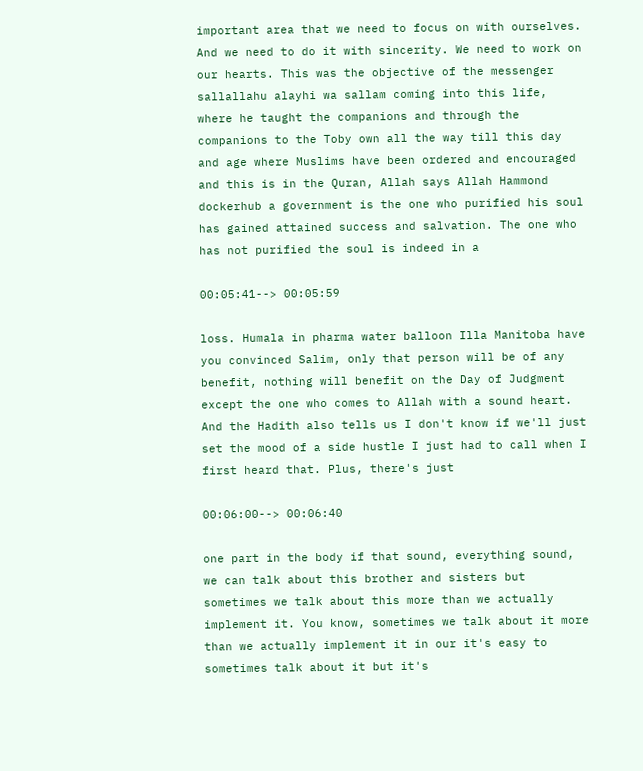important area that we need to focus on with ourselves. And we need to do it with sincerity. We need to work on our hearts. This was the objective of the messenger sallallahu alayhi wa sallam coming into this life, where he taught the companions and through the companions to the Toby own all the way till this day and age where Muslims have been ordered and encouraged and this is in the Quran, Allah says Allah Hammond dockerhub a government is the one who purified his soul has gained attained success and salvation. The one who has not purified the soul is indeed in a

00:05:41--> 00:05:59

loss. Humala in pharma water balloon Illa Manitoba have you convinced Salim, only that person will be of any benefit, nothing will benefit on the Day of Judgment except the one who comes to Allah with a sound heart. And the Hadith also tells us I don't know if we'll just set the mood of a side hustle I just had to call when I first heard that. Plus, there's just

00:06:00--> 00:06:40

one part in the body if that sound, everything sound, we can talk about this brother and sisters but sometimes we talk about this more than we actually implement it. You know, sometimes we talk about it more than we actually implement it in our it's easy to sometimes talk about it but it's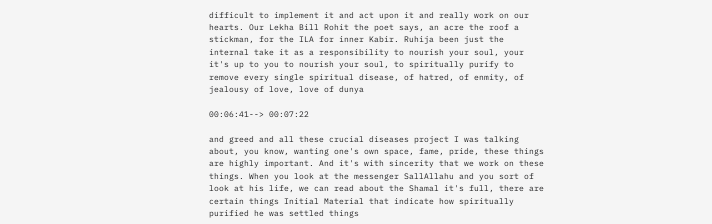difficult to implement it and act upon it and really work on our hearts. Our Lekha Bill Rohit the poet says, an acre the roof a stickman, for the ILA for inner Kabir. Ruhija been just the internal take it as a responsibility to nourish your soul, your it's up to you to nourish your soul, to spiritually purify to remove every single spiritual disease, of hatred, of enmity, of jealousy of love, love of dunya

00:06:41--> 00:07:22

and greed and all these crucial diseases project I was talking about, you know, wanting one's own space, fame, pride, these things are highly important. And it's with sincerity that we work on these things. When you look at the messenger SallAllahu and you sort of look at his life, we can read about the Shamal it's full, there are certain things Initial Material that indicate how spiritually purified he was settled things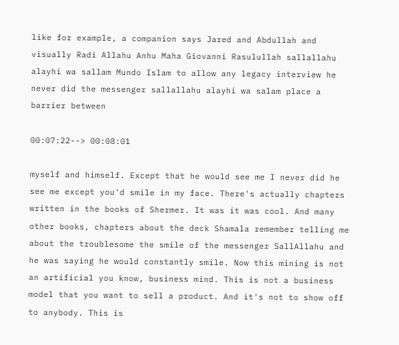like for example, a companion says Jared and Abdullah and visually Radi Allahu Anhu Maha Giovanni Rasulullah sallallahu alayhi wa sallam Mundo Islam to allow any legacy interview he never did the messenger sallallahu alayhi wa salam place a barrier between

00:07:22--> 00:08:01

myself and himself. Except that he would see me I never did he see me except you'd smile in my face. There's actually chapters written in the books of Shermer. It was it was cool. And many other books, chapters about the deck Shamala remember telling me about the troublesome the smile of the messenger SallAllahu and he was saying he would constantly smile. Now this mining is not an artificial you know, business mind. This is not a business model that you want to sell a product. And it's not to show off to anybody. This is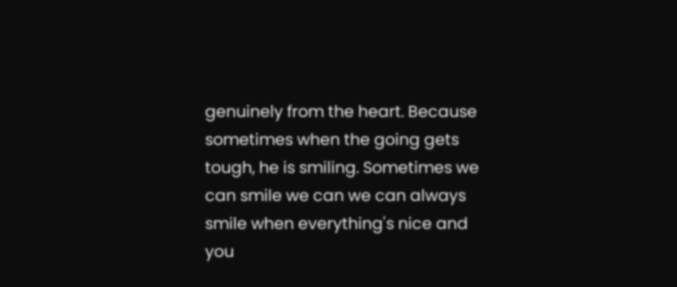genuinely from the heart. Because sometimes when the going gets tough, he is smiling. Sometimes we can smile we can we can always smile when everything's nice and you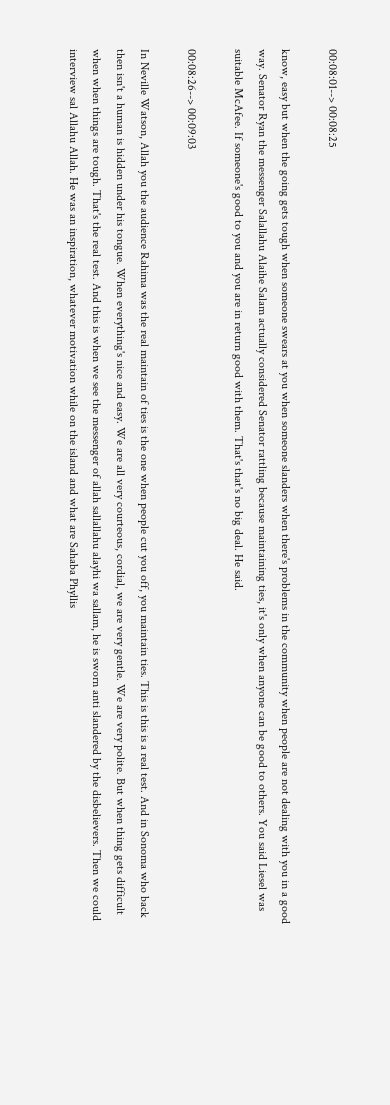00:08:01--> 00:08:25

know, easy but when the going gets tough when someone swears at you when someone slanders when there's problems in the community when people are not dealing with you in a good way. Senator Ryan the messenger Salallahu Alaihe Salam actually considered Senator rattling because maintaining ties, it's only when anyone can be good to others. You said Liesel was suitable McAfee. If someone's good to you and you are in return good with them. That's that's no big deal. He said.

00:08:26--> 00:09:03

In Neville Watson, Allah you the audience Rahima was the real maintain of ties is the one when people cut you off, you maintain ties. This is this is a real test. And in Sonoma who back then isn't a human is hidden under his tongue. When everything's nice and easy. We are all very courteous, cordial, we are very gentle. We are very polite. But when thing gets difficult when when things are tough. That's the real test. And this is when we see the messenger of allah sallallahu alayhi wa sallam, he is sworn anti slandered by the disbelievers. Then we could interview sal Allahu Allah. He was an inspiration, whatever motivation while on the island and what are Sahaba Phyllis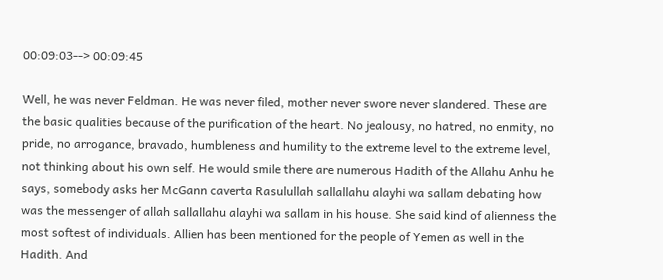00:09:03--> 00:09:45

Well, he was never Feldman. He was never filed, mother never swore never slandered. These are the basic qualities because of the purification of the heart. No jealousy, no hatred, no enmity, no pride, no arrogance, bravado, humbleness and humility to the extreme level to the extreme level, not thinking about his own self. He would smile there are numerous Hadith of the Allahu Anhu he says, somebody asks her McGann caverta Rasulullah sallallahu alayhi wa sallam debating how was the messenger of allah sallallahu alayhi wa sallam in his house. She said kind of alienness the most softest of individuals. Allien has been mentioned for the people of Yemen as well in the Hadith. And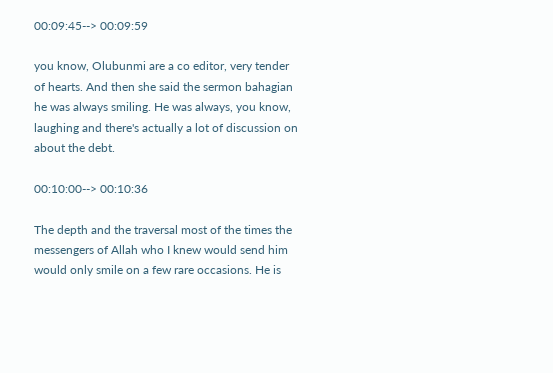00:09:45--> 00:09:59

you know, Olubunmi are a co editor, very tender of hearts. And then she said the sermon bahagian he was always smiling. He was always, you know, laughing and there's actually a lot of discussion on about the debt.

00:10:00--> 00:10:36

The depth and the traversal most of the times the messengers of Allah who I knew would send him would only smile on a few rare occasions. He is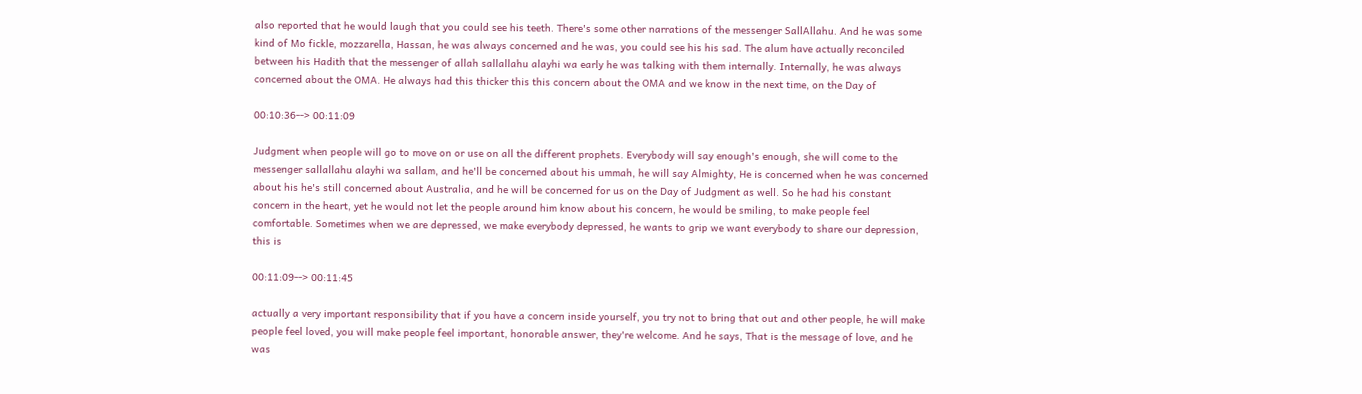also reported that he would laugh that you could see his teeth. There's some other narrations of the messenger SallAllahu. And he was some kind of Mo fickle, mozzarella, Hassan, he was always concerned and he was, you could see his his sad. The alum have actually reconciled between his Hadith that the messenger of allah sallallahu alayhi wa early he was talking with them internally. Internally, he was always concerned about the OMA. He always had this thicker this this concern about the OMA and we know in the next time, on the Day of

00:10:36--> 00:11:09

Judgment when people will go to move on or use on all the different prophets. Everybody will say enough's enough, she will come to the messenger sallallahu alayhi wa sallam, and he'll be concerned about his ummah, he will say Almighty, He is concerned when he was concerned about his he's still concerned about Australia, and he will be concerned for us on the Day of Judgment as well. So he had his constant concern in the heart, yet he would not let the people around him know about his concern, he would be smiling, to make people feel comfortable. Sometimes when we are depressed, we make everybody depressed, he wants to grip we want everybody to share our depression, this is

00:11:09--> 00:11:45

actually a very important responsibility that if you have a concern inside yourself, you try not to bring that out and other people, he will make people feel loved, you will make people feel important, honorable answer, they're welcome. And he says, That is the message of love, and he was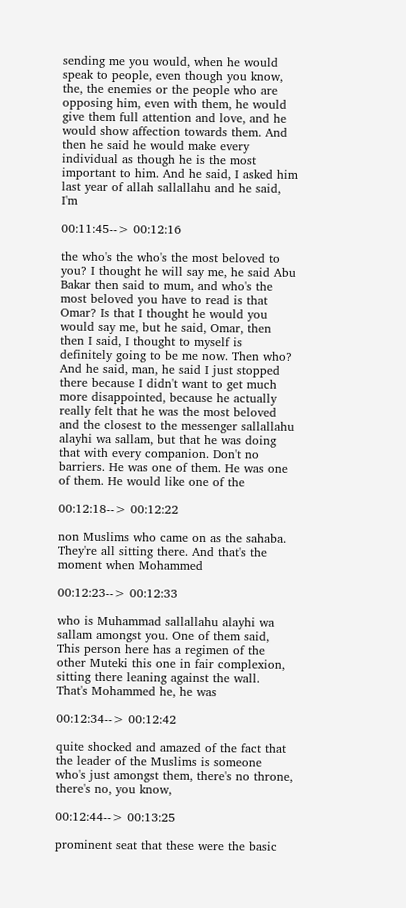sending me you would, when he would speak to people, even though you know, the, the enemies or the people who are opposing him, even with them, he would give them full attention and love, and he would show affection towards them. And then he said he would make every individual as though he is the most important to him. And he said, I asked him last year of allah sallallahu and he said, I'm

00:11:45--> 00:12:16

the who's the who's the most beloved to you? I thought he will say me, he said Abu Bakar then said to mum, and who's the most beloved you have to read is that Omar? Is that I thought he would you would say me, but he said, Omar, then then I said, I thought to myself is definitely going to be me now. Then who? And he said, man, he said I just stopped there because I didn't want to get much more disappointed, because he actually really felt that he was the most beloved and the closest to the messenger sallallahu alayhi wa sallam, but that he was doing that with every companion. Don't no barriers. He was one of them. He was one of them. He would like one of the

00:12:18--> 00:12:22

non Muslims who came on as the sahaba. They're all sitting there. And that's the moment when Mohammed

00:12:23--> 00:12:33

who is Muhammad sallallahu alayhi wa sallam amongst you. One of them said, This person here has a regimen of the other Muteki this one in fair complexion, sitting there leaning against the wall. That's Mohammed he, he was

00:12:34--> 00:12:42

quite shocked and amazed of the fact that the leader of the Muslims is someone who's just amongst them, there's no throne, there's no, you know,

00:12:44--> 00:13:25

prominent seat that these were the basic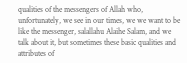qualities of the messengers of Allah who, unfortunately, we see in our times, we we want to be like the messenger, salallahu Alaihe Salam, and we talk about it, but sometimes these basic qualities and attributes of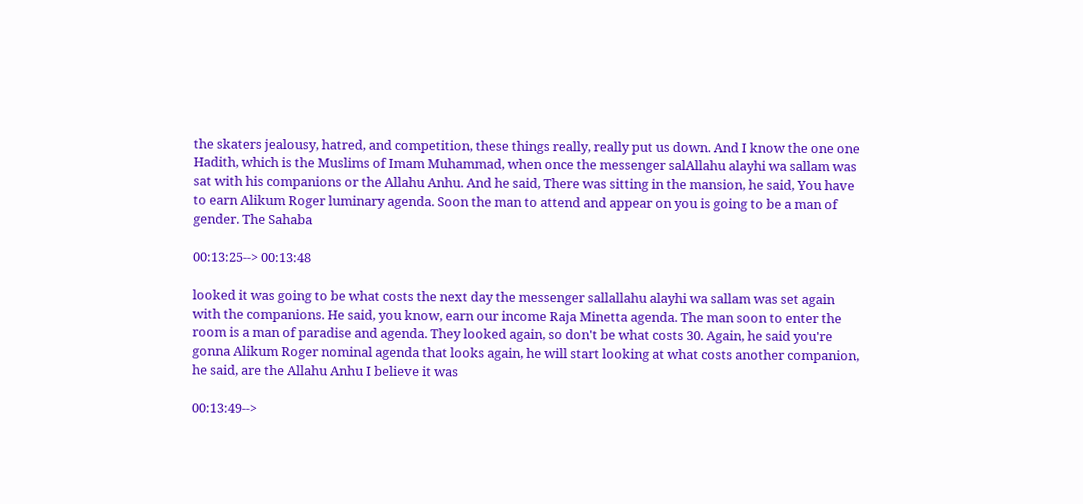the skaters jealousy, hatred, and competition, these things really, really put us down. And I know the one one Hadith, which is the Muslims of Imam Muhammad, when once the messenger salAllahu alayhi wa sallam was sat with his companions or the Allahu Anhu. And he said, There was sitting in the mansion, he said, You have to earn Alikum Roger luminary agenda. Soon the man to attend and appear on you is going to be a man of gender. The Sahaba

00:13:25--> 00:13:48

looked it was going to be what costs the next day the messenger sallallahu alayhi wa sallam was set again with the companions. He said, you know, earn our income Raja Minetta agenda. The man soon to enter the room is a man of paradise and agenda. They looked again, so don't be what costs 30. Again, he said you're gonna Alikum Roger nominal agenda that looks again, he will start looking at what costs another companion, he said, are the Allahu Anhu I believe it was

00:13:49-->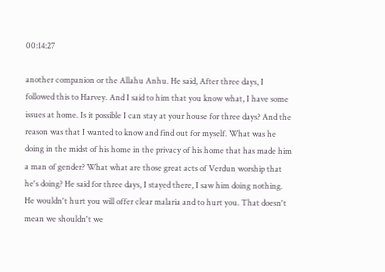00:14:27

another companion or the Allahu Anhu. He said, After three days, I followed this to Harvey. And I said to him that you know what, I have some issues at home. Is it possible I can stay at your house for three days? And the reason was that I wanted to know and find out for myself. What was he doing in the midst of his home in the privacy of his home that has made him a man of gender? What what are those great acts of Verdun worship that he's doing? He said for three days, I stayed there, I saw him doing nothing. He wouldn't hurt you will offer clear malaria and to hurt you. That doesn't mean we shouldn't we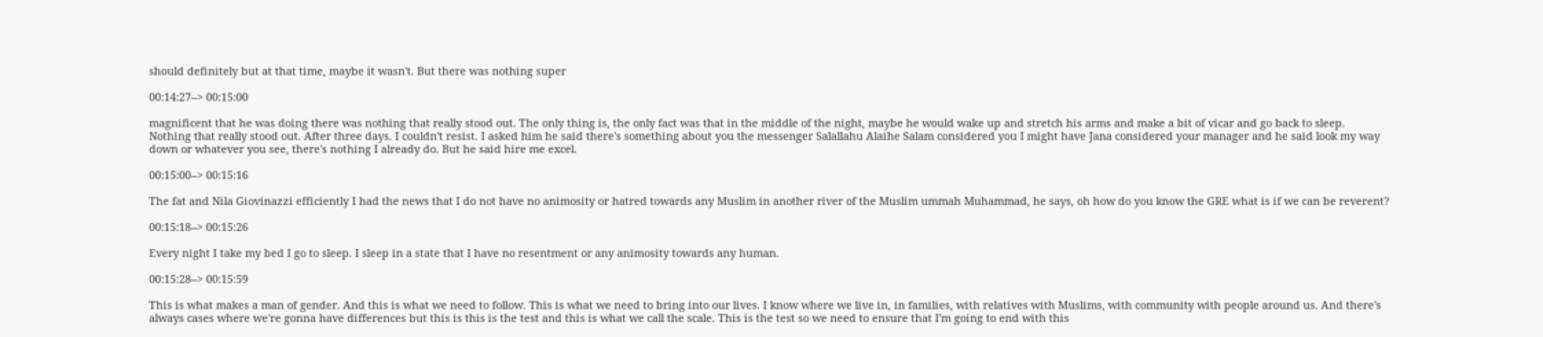should definitely but at that time, maybe it wasn't. But there was nothing super

00:14:27--> 00:15:00

magnificent that he was doing there was nothing that really stood out. The only thing is, the only fact was that in the middle of the night, maybe he would wake up and stretch his arms and make a bit of vicar and go back to sleep. Nothing that really stood out. After three days. I couldn't resist. I asked him he said there's something about you the messenger Salallahu Alaihe Salam considered you I might have Jana considered your manager and he said look my way down or whatever you see, there's nothing I already do. But he said hire me excel.

00:15:00--> 00:15:16

The fat and Nila Giovinazzi efficiently I had the news that I do not have no animosity or hatred towards any Muslim in another river of the Muslim ummah Muhammad, he says, oh how do you know the GRE what is if we can be reverent?

00:15:18--> 00:15:26

Every night I take my bed I go to sleep. I sleep in a state that I have no resentment or any animosity towards any human.

00:15:28--> 00:15:59

This is what makes a man of gender. And this is what we need to follow. This is what we need to bring into our lives. I know where we live in, in families, with relatives with Muslims, with community with people around us. And there's always cases where we're gonna have differences but this is this is the test and this is what we call the scale. This is the test so we need to ensure that I'm going to end with this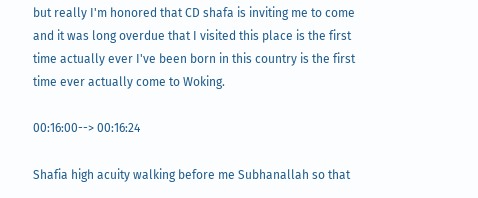but really I'm honored that CD shafa is inviting me to come and it was long overdue that I visited this place is the first time actually ever I've been born in this country is the first time ever actually come to Woking.

00:16:00--> 00:16:24

Shafia high acuity walking before me Subhanallah so that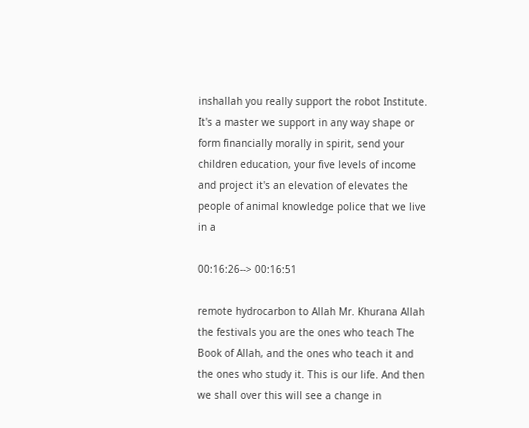inshallah you really support the robot Institute. It's a master we support in any way shape or form financially morally in spirit, send your children education, your five levels of income and project it's an elevation of elevates the people of animal knowledge police that we live in a

00:16:26--> 00:16:51

remote hydrocarbon to Allah Mr. Khurana Allah the festivals you are the ones who teach The Book of Allah, and the ones who teach it and the ones who study it. This is our life. And then we shall over this will see a change in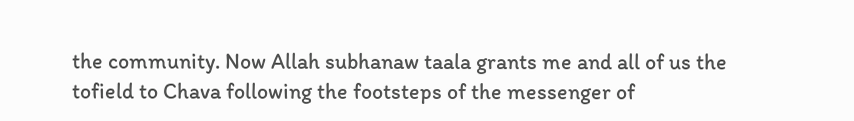the community. Now Allah subhanaw taala grants me and all of us the tofield to Chava following the footsteps of the messenger of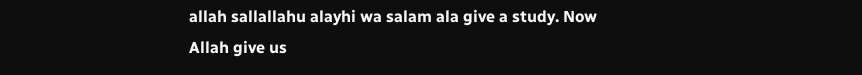allah sallallahu alayhi wa salam ala give a study. Now Allah give us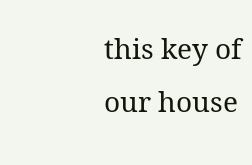this key of our house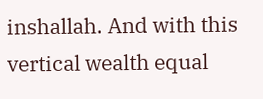inshallah. And with this vertical wealth equal